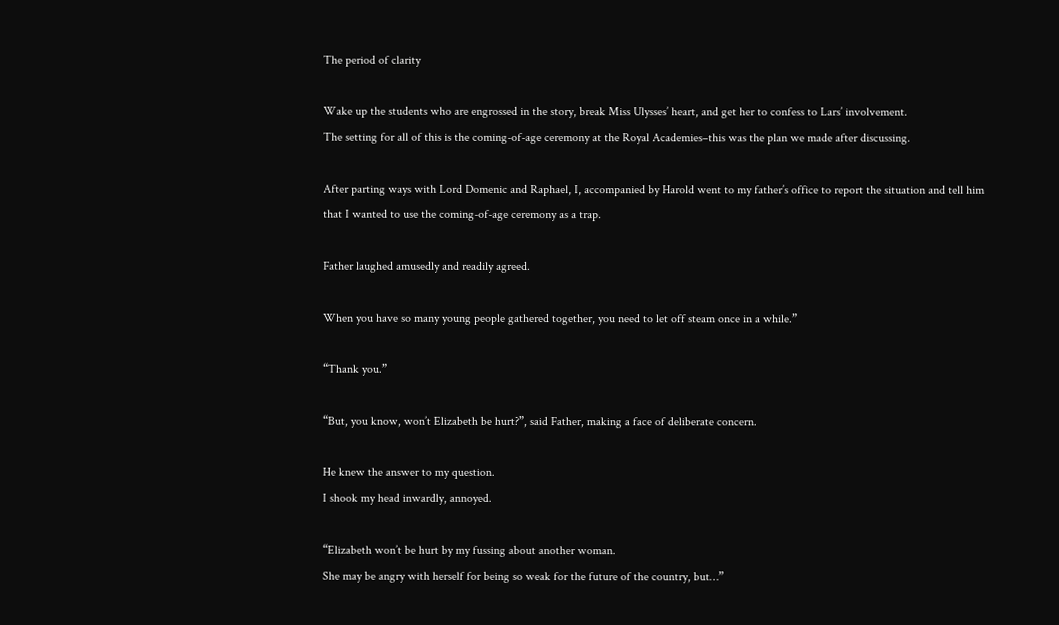The period of clarity

Wake up the students who are engrossed in the story, break Miss Ulysses’ heart, and get her to confess to Lars’ involvement.
The setting for all of this is the coming-of-age ceremony at the Royal Academies–this was the plan we made after discussing.

After parting ways with Lord Domenic and Raphael, I, accompanied by Harold went to my father’s office to report the situation and tell him that I wanted to use the coming-of-age ceremony as a trap.

Father laughed amusedly and readily agreed.

When you have so many young people gathered together, you need to let off steam once in a while.”

“Thank you.”

“But, you know, won’t Elizabeth be hurt?”, said Father, making a face of deliberate concern.

He knew the answer to my question.
I shook my head inwardly, annoyed.

“Elizabeth won’t be hurt by my fussing about another woman.
She may be angry with herself for being so weak for the future of the country, but…”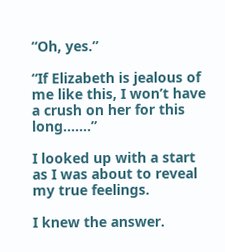“Oh, yes.”

“If Elizabeth is jealous of me like this, I won’t have a crush on her for this long…….”

I looked up with a start as I was about to reveal my true feelings.

I knew the answer.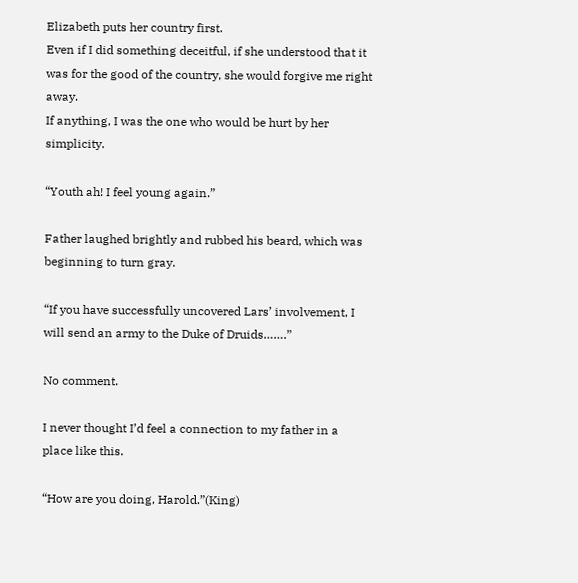Elizabeth puts her country first.
Even if I did something deceitful, if she understood that it was for the good of the country, she would forgive me right away.
If anything, I was the one who would be hurt by her simplicity.

“Youth ah! I feel young again.”

Father laughed brightly and rubbed his beard, which was beginning to turn gray.

“If you have successfully uncovered Lars’ involvement, I will send an army to the Duke of Druids…….”

No comment.

I never thought I’d feel a connection to my father in a place like this.

“How are you doing, Harold.”(King)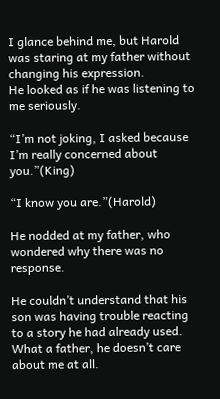I glance behind me, but Harold was staring at my father without changing his expression.
He looked as if he was listening to me seriously.

“I’m not joking, I asked because I’m really concerned about you.”(King)

“I know you are.”(Harold)

He nodded at my father, who wondered why there was no response.

He couldn’t understand that his son was having trouble reacting to a story he had already used.
What a father, he doesn’t care about me at all.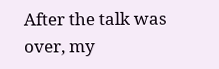After the talk was over, my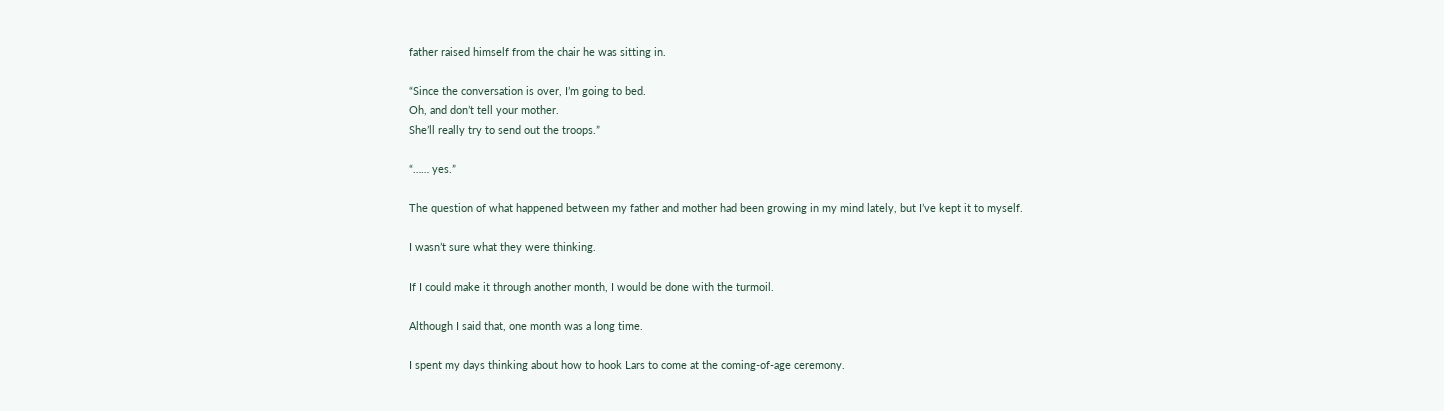father raised himself from the chair he was sitting in.

“Since the conversation is over, I’m going to bed.
Oh, and don’t tell your mother.
She’ll really try to send out the troops.”

“…… yes.”

The question of what happened between my father and mother had been growing in my mind lately, but I’ve kept it to myself.

I wasn’t sure what they were thinking.

If I could make it through another month, I would be done with the turmoil.

Although I said that, one month was a long time.

I spent my days thinking about how to hook Lars to come at the coming-of-age ceremony.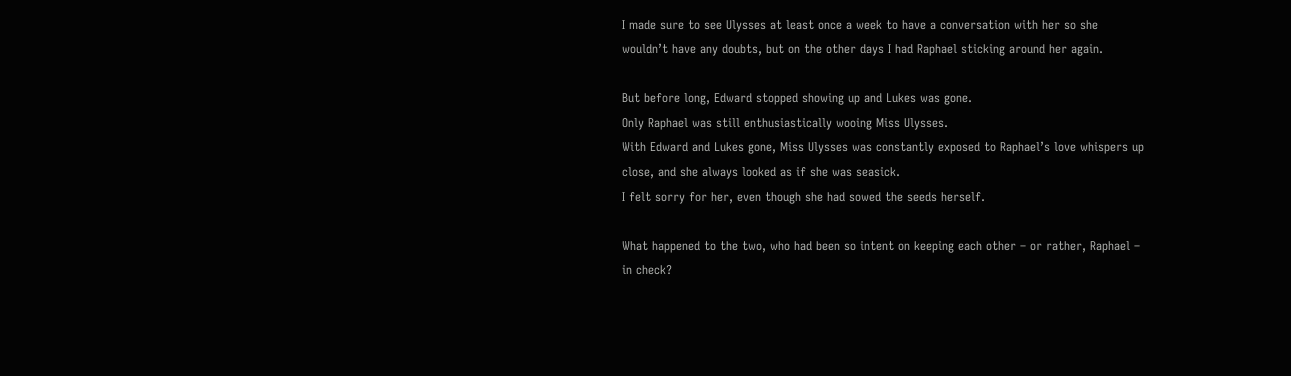I made sure to see Ulysses at least once a week to have a conversation with her so she wouldn’t have any doubts, but on the other days I had Raphael sticking around her again.

But before long, Edward stopped showing up and Lukes was gone.
Only Raphael was still enthusiastically wooing Miss Ulysses.
With Edward and Lukes gone, Miss Ulysses was constantly exposed to Raphael’s love whispers up close, and she always looked as if she was seasick.
I felt sorry for her, even though she had sowed the seeds herself.

What happened to the two, who had been so intent on keeping each other – or rather, Raphael – in check?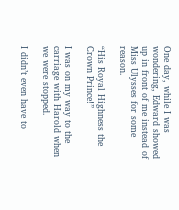One day, while I was wondering, Edward showed up in front of me instead of Miss Ulysses for some reason.

“His Royal Highness the Crown Prince!”

I was on my way to the carriage with Harold when we were stopped.

I didn’t even have to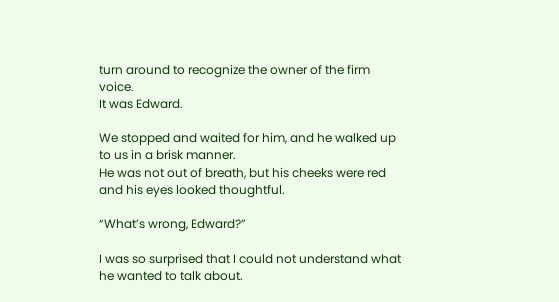turn around to recognize the owner of the firm voice.
It was Edward.

We stopped and waited for him, and he walked up to us in a brisk manner.
He was not out of breath, but his cheeks were red and his eyes looked thoughtful.

“What’s wrong, Edward?”

I was so surprised that I could not understand what he wanted to talk about.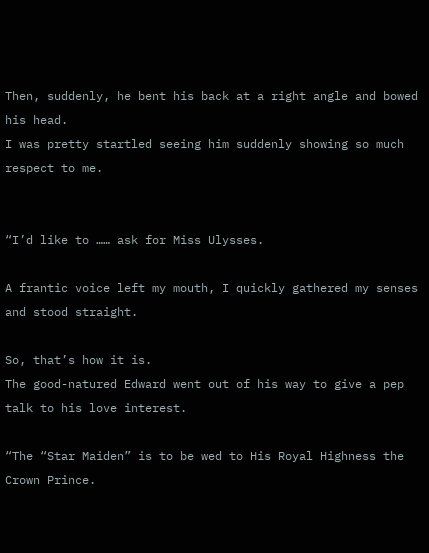Then, suddenly, he bent his back at a right angle and bowed his head.
I was pretty startled seeing him suddenly showing so much respect to me.


“I’d like to …… ask for Miss Ulysses.

A frantic voice left my mouth, I quickly gathered my senses and stood straight.

So, that’s how it is.
The good-natured Edward went out of his way to give a pep talk to his love interest.

“The “Star Maiden” is to be wed to His Royal Highness the Crown Prince.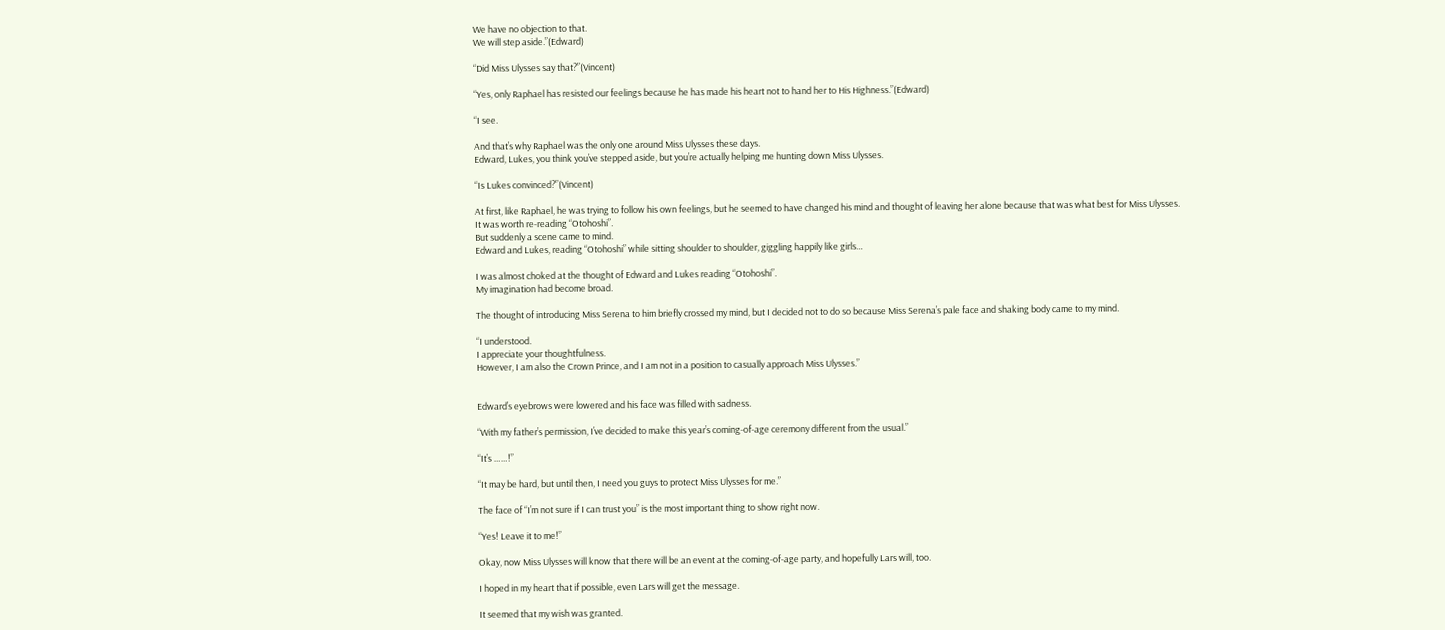We have no objection to that.
We will step aside.”(Edward)

“Did Miss Ulysses say that?”(Vincent)

“Yes, only Raphael has resisted our feelings because he has made his heart not to hand her to His Highness.”(Edward)

“I see.

And that’s why Raphael was the only one around Miss Ulysses these days.
Edward, Lukes, you think you’ve stepped aside, but you’re actually helping me hunting down Miss Ulysses.

“Is Lukes convinced?”(Vincent)

At first, like Raphael, he was trying to follow his own feelings, but he seemed to have changed his mind and thought of leaving her alone because that was what best for Miss Ulysses.
It was worth re-reading “Otohoshi”.
But suddenly a scene came to mind.
Edward and Lukes, reading “Otohoshi” while sitting shoulder to shoulder, giggling happily like girls…

I was almost choked at the thought of Edward and Lukes reading “Otohoshi”.
My imagination had become broad.

The thought of introducing Miss Serena to him briefly crossed my mind, but I decided not to do so because Miss Serena’s pale face and shaking body came to my mind.

“I understood.
I appreciate your thoughtfulness.
However, I am also the Crown Prince, and I am not in a position to casually approach Miss Ulysses.”


Edward’s eyebrows were lowered and his face was filled with sadness.

“With my father’s permission, I’ve decided to make this year’s coming-of-age ceremony different from the usual.”

“It’s ……!”

“It may be hard, but until then, I need you guys to protect Miss Ulysses for me.”

The face of “I’m not sure if I can trust you” is the most important thing to show right now.

“Yes! Leave it to me!”

Okay, now Miss Ulysses will know that there will be an event at the coming-of-age party, and hopefully Lars will, too.

I hoped in my heart that if possible, even Lars will get the message.

It seemed that my wish was granted.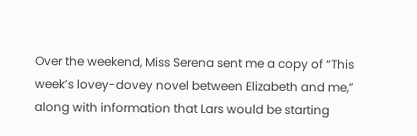Over the weekend, Miss Serena sent me a copy of “This week’s lovey-dovey novel between Elizabeth and me,” along with information that Lars would be starting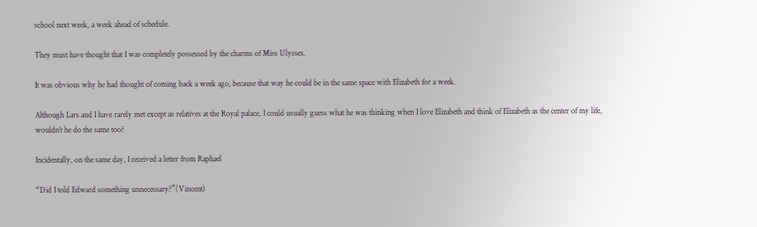school next week, a week ahead of schedule.

They must have thought that I was completely possessed by the charms of Miss Ulysses.

It was obvious why he had thought of coming back a week ago, because that way he could be in the same space with Elizabeth for a week.

Although Lars and I have rarely met except as relatives at the Royal palace, I could usually guess what he was thinking when I love Elizabeth and think of Elizabeth as the center of my life, wouldn’t he do the same too?

Incidentally, on the same day, I received a letter from Raphael

“Did I told Edward something unnecessary?”(Vincent)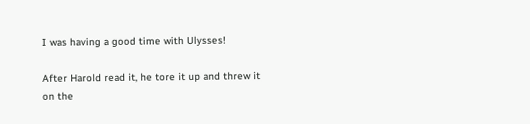I was having a good time with Ulysses!

After Harold read it, he tore it up and threw it on the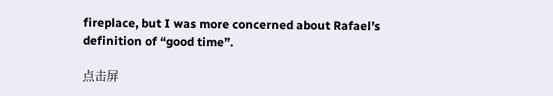fireplace, but I was more concerned about Rafael’s definition of “good time”.

点击屏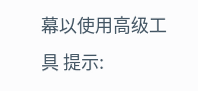幕以使用高级工具 提示: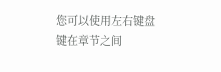您可以使用左右键盘键在章节之间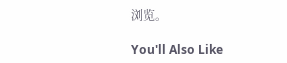浏览。

You'll Also Like